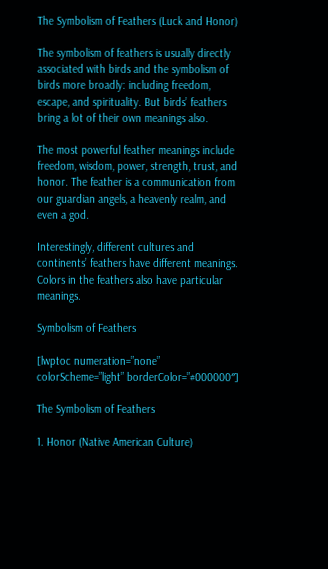The Symbolism of Feathers (Luck and Honor)

The symbolism of feathers is usually directly associated with birds and the symbolism of birds more broadly: including freedom, escape, and spirituality. But birds’ feathers bring a lot of their own meanings also.

The most powerful feather meanings include freedom, wisdom, power, strength, trust, and honor. The feather is a communication from our guardian angels, a heavenly realm, and even a god.

Interestingly, different cultures and continents’ feathers have different meanings. Colors in the feathers also have particular meanings.

Symbolism of Feathers

[lwptoc numeration=”none” colorScheme=”light” borderColor=”#000000″]

The Symbolism of Feathers

1. Honor (Native American Culture)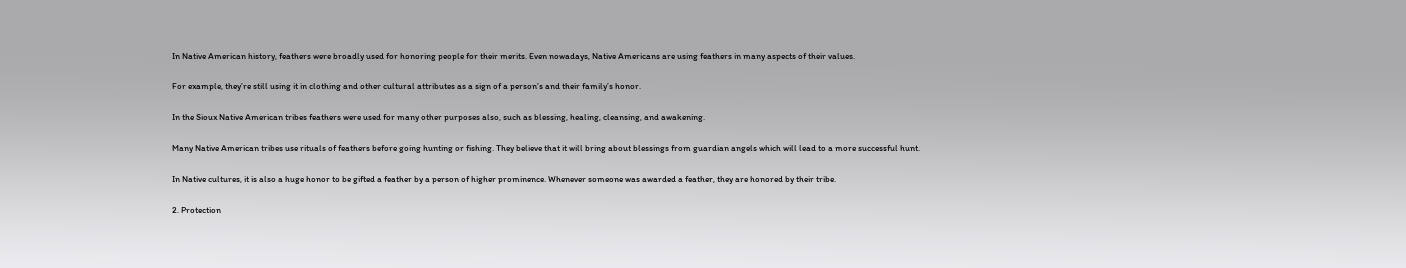In Native American history, feathers were broadly used for honoring people for their merits. Even nowadays, Native Americans are using feathers in many aspects of their values.

For example, they’re still using it in clothing and other cultural attributes as a sign of a person’s and their family’s honor.

In the Sioux Native American tribes feathers were used for many other purposes also, such as blessing, healing, cleansing, and awakening.

Many Native American tribes use rituals of feathers before going hunting or fishing. They believe that it will bring about blessings from guardian angels which will lead to a more successful hunt.

In Native cultures, it is also a huge honor to be gifted a feather by a person of higher prominence. Whenever someone was awarded a feather, they are honored by their tribe.

2. Protection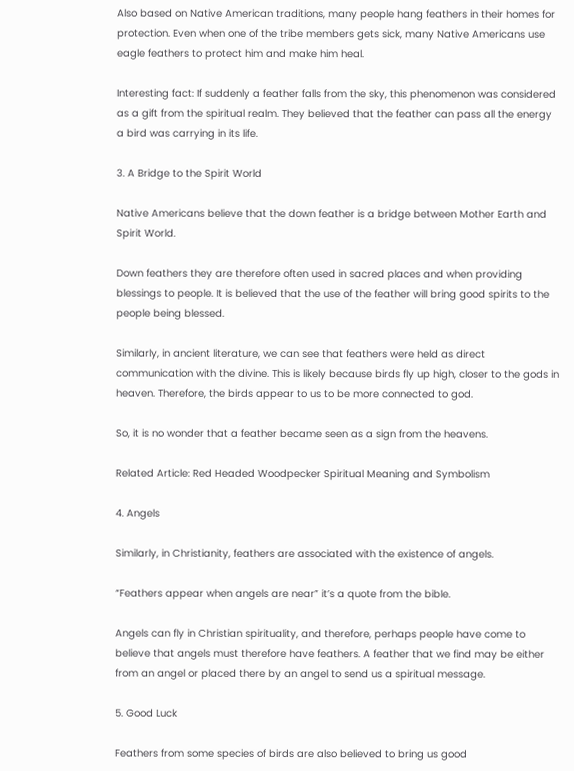Also based on Native American traditions, many people hang feathers in their homes for protection. Even when one of the tribe members gets sick, many Native Americans use eagle feathers to protect him and make him heal.

Interesting fact: If suddenly a feather falls from the sky, this phenomenon was considered as a gift from the spiritual realm. They believed that the feather can pass all the energy a bird was carrying in its life.

3. A Bridge to the Spirit World

Native Americans believe that the down feather is a bridge between Mother Earth and Spirit World.

Down feathers they are therefore often used in sacred places and when providing blessings to people. It is believed that the use of the feather will bring good spirits to the people being blessed.

Similarly, in ancient literature, we can see that feathers were held as direct communication with the divine. This is likely because birds fly up high, closer to the gods in heaven. Therefore, the birds appear to us to be more connected to god.

So, it is no wonder that a feather became seen as a sign from the heavens.

Related Article: Red Headed Woodpecker Spiritual Meaning and Symbolism

4. Angels

Similarly, in Christianity, feathers are associated with the existence of angels.

“Feathers appear when angels are near” it’s a quote from the bible.

Angels can fly in Christian spirituality, and therefore, perhaps people have come to believe that angels must therefore have feathers. A feather that we find may be either from an angel or placed there by an angel to send us a spiritual message.

5. Good Luck

Feathers from some species of birds are also believed to bring us good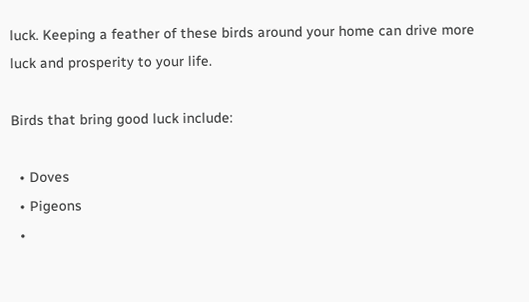luck. Keeping a feather of these birds around your home can drive more luck and prosperity to your life.

Birds that bring good luck include:

  • Doves
  • Pigeons
  •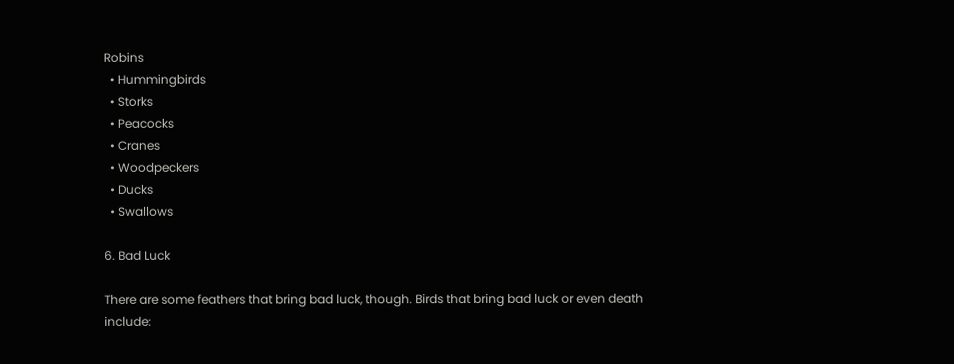Robins
  • Hummingbirds
  • Storks
  • Peacocks
  • Cranes
  • Woodpeckers
  • Ducks
  • Swallows

6. Bad Luck

There are some feathers that bring bad luck, though. Birds that bring bad luck or even death include: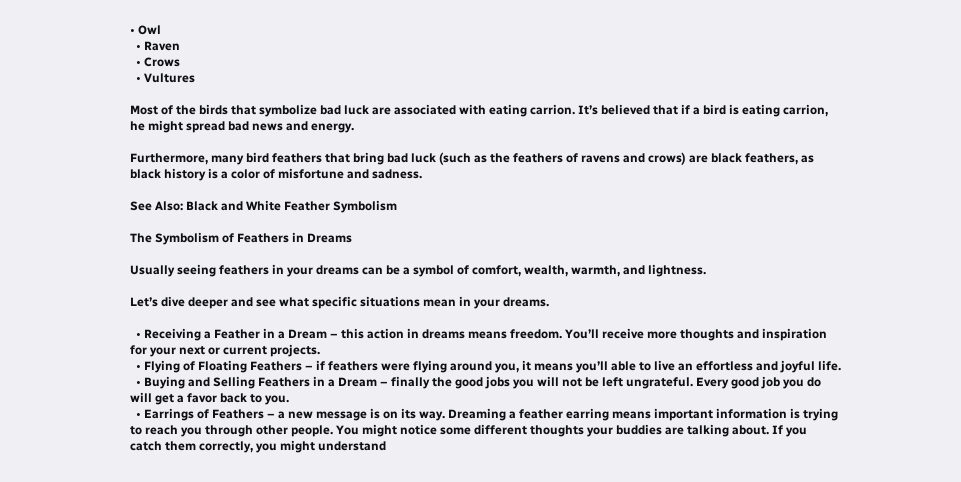• Owl
  • Raven
  • Crows
  • Vultures

Most of the birds that symbolize bad luck are associated with eating carrion. It’s believed that if a bird is eating carrion, he might spread bad news and energy.

Furthermore, many bird feathers that bring bad luck (such as the feathers of ravens and crows) are black feathers, as black history is a color of misfortune and sadness.

See Also: Black and White Feather Symbolism

The Symbolism of Feathers in Dreams

Usually seeing feathers in your dreams can be a symbol of comfort, wealth, warmth, and lightness.

Let’s dive deeper and see what specific situations mean in your dreams.

  • Receiving a Feather in a Dream – this action in dreams means freedom. You’ll receive more thoughts and inspiration for your next or current projects.
  • Flying of Floating Feathers – if feathers were flying around you, it means you’ll able to live an effortless and joyful life.
  • Buying and Selling Feathers in a Dream – finally the good jobs you will not be left ungrateful. Every good job you do will get a favor back to you.
  • Earrings of Feathers – a new message is on its way. Dreaming a feather earring means important information is trying to reach you through other people. You might notice some different thoughts your buddies are talking about. If you catch them correctly, you might understand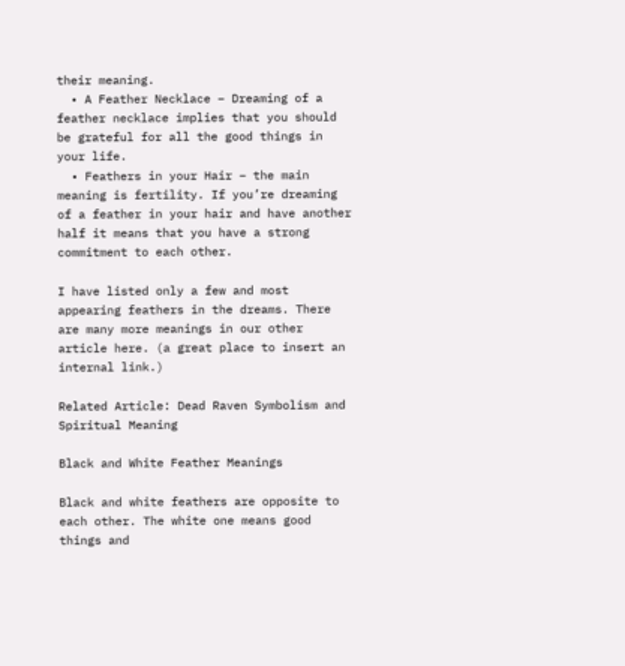their meaning.
  • A Feather Necklace – Dreaming of a feather necklace implies that you should be grateful for all the good things in your life.
  • Feathers in your Hair – the main meaning is fertility. If you’re dreaming of a feather in your hair and have another half it means that you have a strong commitment to each other.

I have listed only a few and most appearing feathers in the dreams. There are many more meanings in our other article here. (a great place to insert an internal link.)

Related Article: Dead Raven Symbolism and Spiritual Meaning

Black and White Feather Meanings

Black and white feathers are opposite to each other. The white one means good things and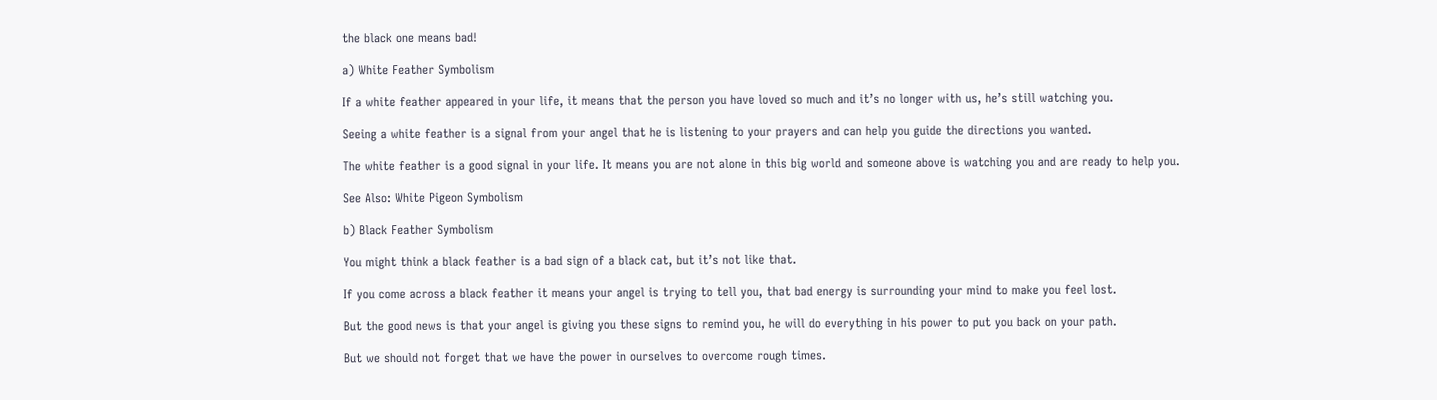the black one means bad!

a) White Feather Symbolism

If a white feather appeared in your life, it means that the person you have loved so much and it’s no longer with us, he’s still watching you.

Seeing a white feather is a signal from your angel that he is listening to your prayers and can help you guide the directions you wanted.

The white feather is a good signal in your life. It means you are not alone in this big world and someone above is watching you and are ready to help you.

See Also: White Pigeon Symbolism

b) Black Feather Symbolism

You might think a black feather is a bad sign of a black cat, but it’s not like that.

If you come across a black feather it means your angel is trying to tell you, that bad energy is surrounding your mind to make you feel lost.

But the good news is that your angel is giving you these signs to remind you, he will do everything in his power to put you back on your path.

But we should not forget that we have the power in ourselves to overcome rough times.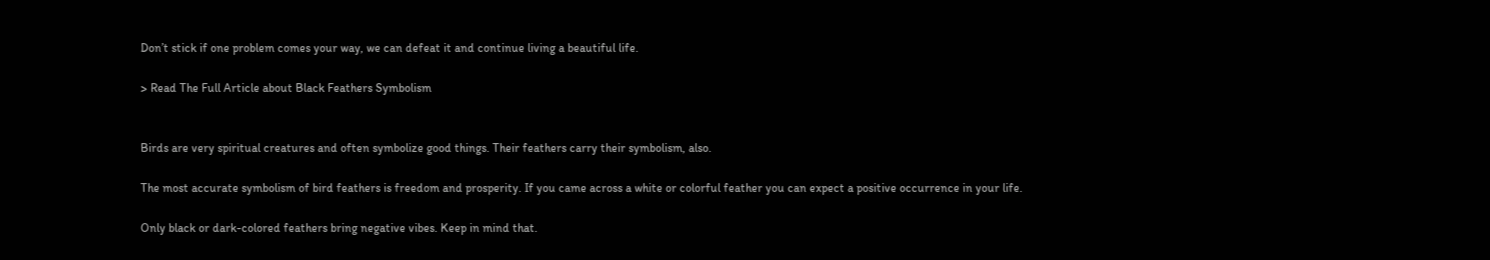Don’t stick if one problem comes your way, we can defeat it and continue living a beautiful life.

> Read The Full Article about Black Feathers Symbolism


Birds are very spiritual creatures and often symbolize good things. Their feathers carry their symbolism, also.

The most accurate symbolism of bird feathers is freedom and prosperity. If you came across a white or colorful feather you can expect a positive occurrence in your life.

Only black or dark-colored feathers bring negative vibes. Keep in mind that.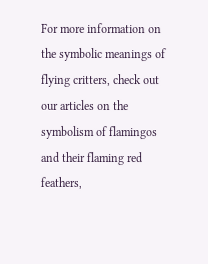For more information on the symbolic meanings of flying critters, check out our articles on the symbolism of flamingos and their flaming red feathers,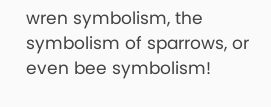wren symbolism, the symbolism of sparrows, or even bee symbolism!